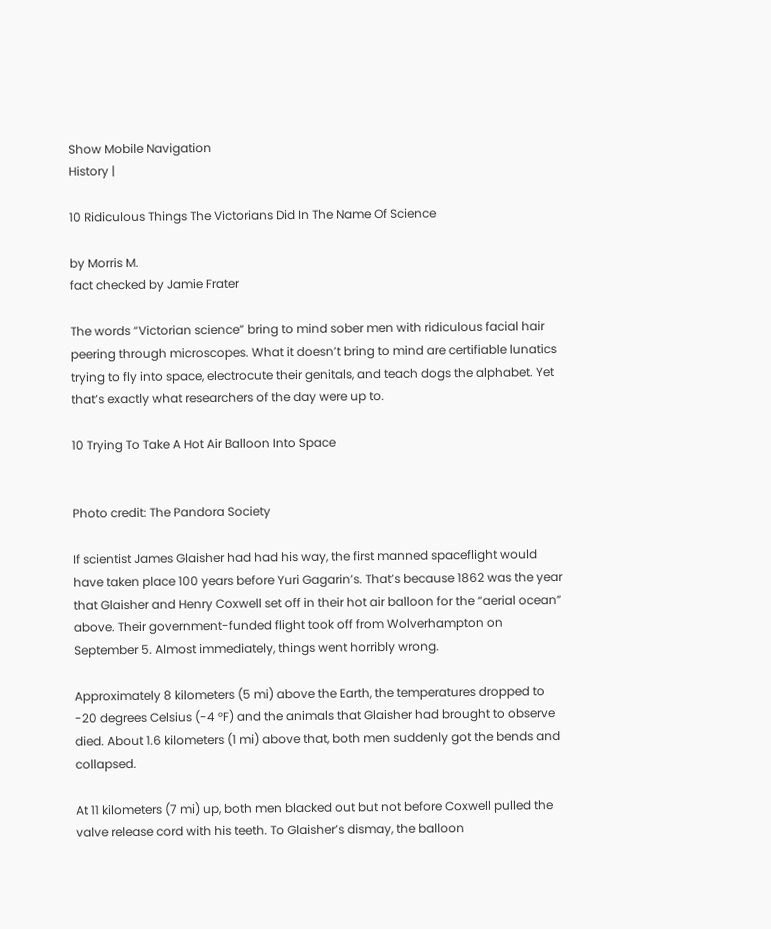Show Mobile Navigation
History |

10 Ridiculous Things The Victorians Did In The Name Of Science

by Morris M.
fact checked by Jamie Frater

The words “Victorian science” bring to mind sober men with ridiculous facial hair peering through microscopes. What it doesn’t bring to mind are certifiable lunatics trying to fly into space, electrocute their genitals, and teach dogs the alphabet. Yet that’s exactly what researchers of the day were up to.

10 Trying To Take A Hot Air Balloon Into Space


Photo credit: The Pandora Society

If scientist James Glaisher had had his way, the first manned spaceflight would have taken place 100 years before Yuri Gagarin’s. That’s because 1862 was the year that Glaisher and Henry Coxwell set off in their hot air balloon for the “aerial ocean” above. Their government-funded flight took off from Wolverhampton on September 5. Almost immediately, things went horribly wrong.

Approximately 8 kilometers (5 mi) above the Earth, the temperatures dropped to -20 degrees Celsius (-4 °F) and the animals that Glaisher had brought to observe died. About 1.6 kilometers (1 mi) above that, both men suddenly got the bends and collapsed.

At 11 kilometers (7 mi) up, both men blacked out but not before Coxwell pulled the valve release cord with his teeth. To Glaisher’s dismay, the balloon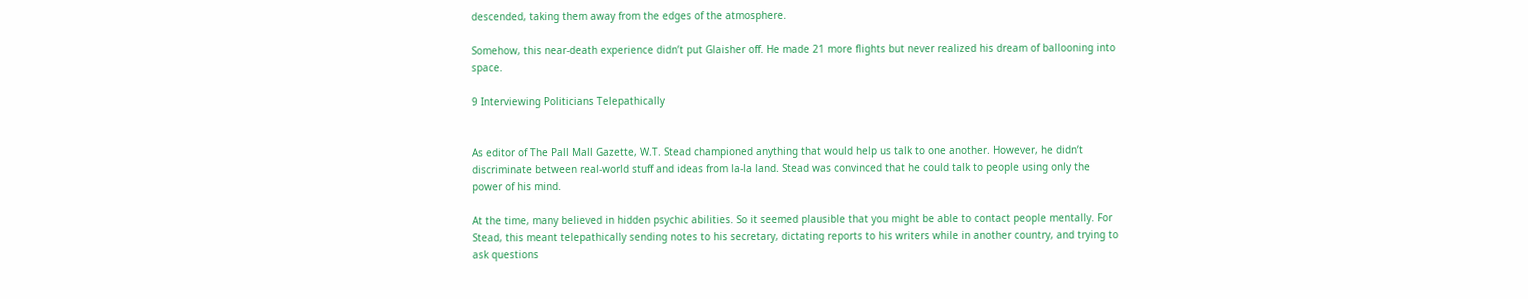descended, taking them away from the edges of the atmosphere.

Somehow, this near-death experience didn’t put Glaisher off. He made 21 more flights but never realized his dream of ballooning into space.

9 Interviewing Politicians Telepathically


As editor of The Pall Mall Gazette, W.T. Stead championed anything that would help us talk to one another. However, he didn’t discriminate between real-world stuff and ideas from la-la land. Stead was convinced that he could talk to people using only the power of his mind.

At the time, many believed in hidden psychic abilities. So it seemed plausible that you might be able to contact people mentally. For Stead, this meant telepathically sending notes to his secretary, dictating reports to his writers while in another country, and trying to ask questions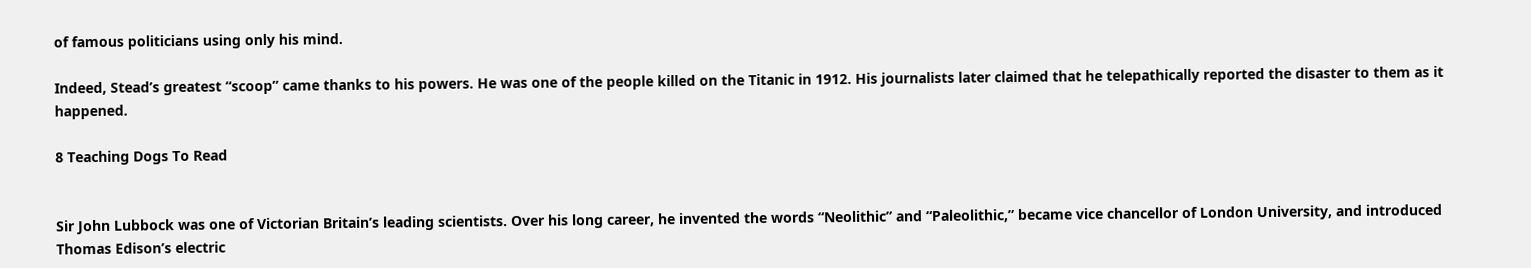of famous politicians using only his mind.

Indeed, Stead’s greatest “scoop” came thanks to his powers. He was one of the people killed on the Titanic in 1912. His journalists later claimed that he telepathically reported the disaster to them as it happened.

8 Teaching Dogs To Read


Sir John Lubbock was one of Victorian Britain’s leading scientists. Over his long career, he invented the words “Neolithic” and “Paleolithic,” became vice chancellor of London University, and introduced Thomas Edison’s electric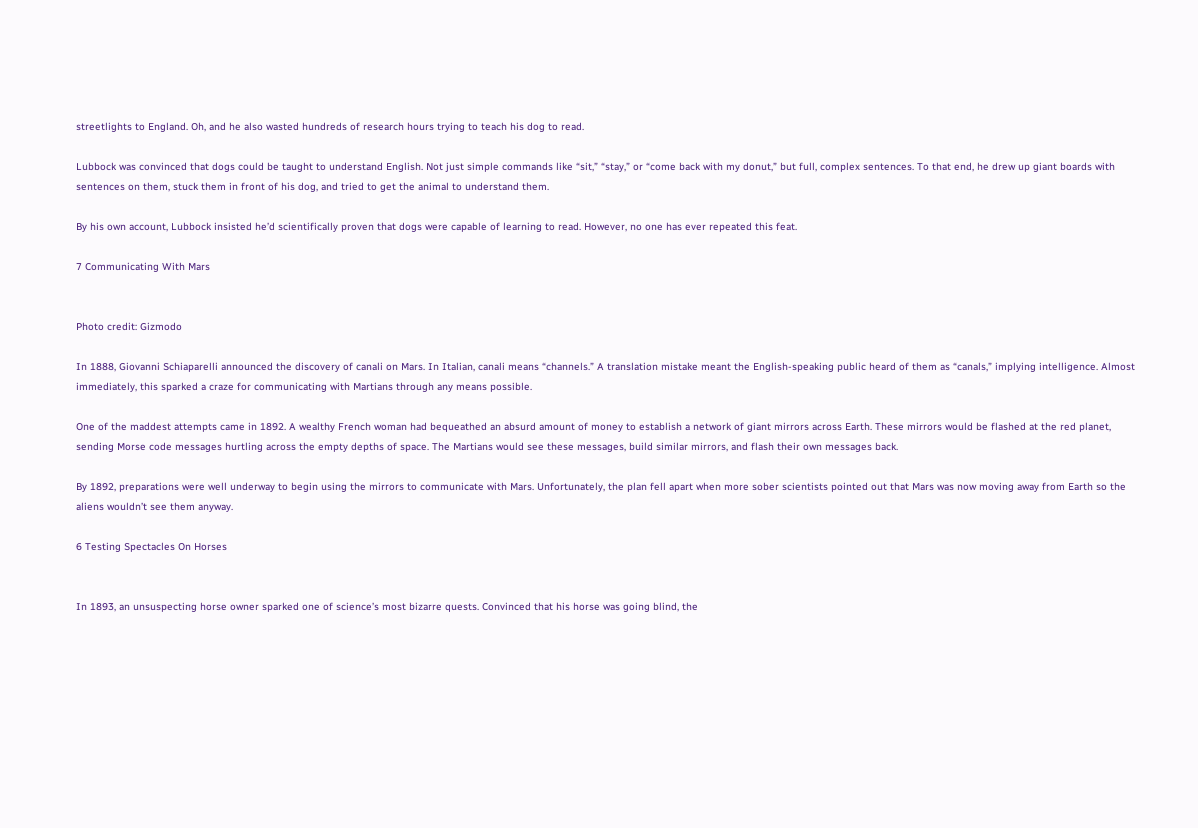streetlights to England. Oh, and he also wasted hundreds of research hours trying to teach his dog to read.

Lubbock was convinced that dogs could be taught to understand English. Not just simple commands like “sit,” “stay,” or “come back with my donut,” but full, complex sentences. To that end, he drew up giant boards with sentences on them, stuck them in front of his dog, and tried to get the animal to understand them.

By his own account, Lubbock insisted he’d scientifically proven that dogs were capable of learning to read. However, no one has ever repeated this feat.

7 Communicating With Mars


Photo credit: Gizmodo

In 1888, Giovanni Schiaparelli announced the discovery of canali on Mars. In Italian, canali means “channels.” A translation mistake meant the English-speaking public heard of them as “canals,” implying intelligence. Almost immediately, this sparked a craze for communicating with Martians through any means possible.

One of the maddest attempts came in 1892. A wealthy French woman had bequeathed an absurd amount of money to establish a network of giant mirrors across Earth. These mirrors would be flashed at the red planet, sending Morse code messages hurtling across the empty depths of space. The Martians would see these messages, build similar mirrors, and flash their own messages back.

By 1892, preparations were well underway to begin using the mirrors to communicate with Mars. Unfortunately, the plan fell apart when more sober scientists pointed out that Mars was now moving away from Earth so the aliens wouldn’t see them anyway.

6 Testing Spectacles On Horses


In 1893, an unsuspecting horse owner sparked one of science’s most bizarre quests. Convinced that his horse was going blind, the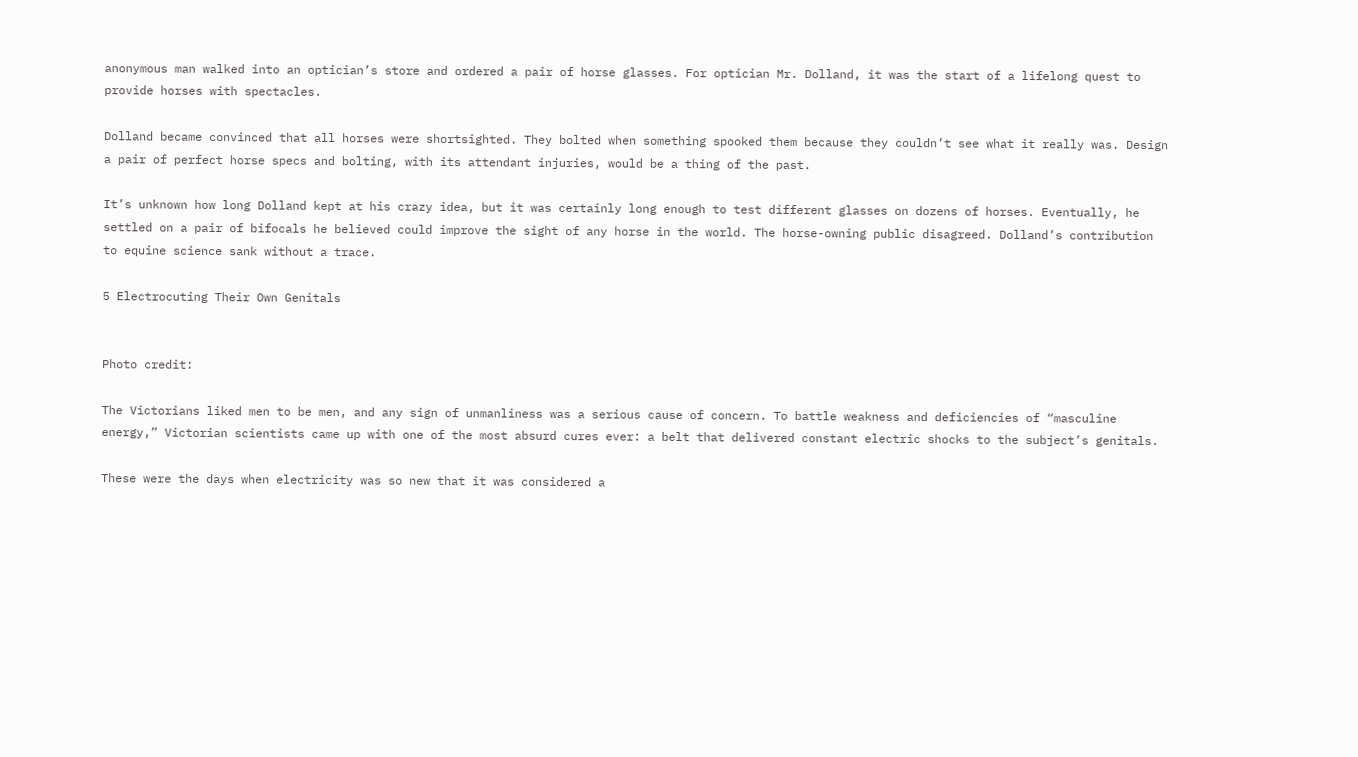anonymous man walked into an optician’s store and ordered a pair of horse glasses. For optician Mr. Dolland, it was the start of a lifelong quest to provide horses with spectacles.

Dolland became convinced that all horses were shortsighted. They bolted when something spooked them because they couldn’t see what it really was. Design a pair of perfect horse specs and bolting, with its attendant injuries, would be a thing of the past.

It’s unknown how long Dolland kept at his crazy idea, but it was certainly long enough to test different glasses on dozens of horses. Eventually, he settled on a pair of bifocals he believed could improve the sight of any horse in the world. The horse-owning public disagreed. Dolland’s contribution to equine science sank without a trace.

5 Electrocuting Their Own Genitals


Photo credit:

The Victorians liked men to be men, and any sign of unmanliness was a serious cause of concern. To battle weakness and deficiencies of “masculine energy,” Victorian scientists came up with one of the most absurd cures ever: a belt that delivered constant electric shocks to the subject’s genitals.

These were the days when electricity was so new that it was considered a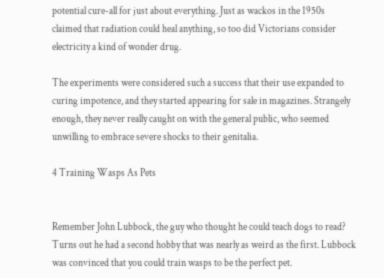potential cure-all for just about everything. Just as wackos in the 1950s claimed that radiation could heal anything, so too did Victorians consider electricity a kind of wonder drug.

The experiments were considered such a success that their use expanded to curing impotence, and they started appearing for sale in magazines. Strangely enough, they never really caught on with the general public, who seemed unwilling to embrace severe shocks to their genitalia.

4 Training Wasps As Pets


Remember John Lubbock, the guy who thought he could teach dogs to read? Turns out he had a second hobby that was nearly as weird as the first. Lubbock was convinced that you could train wasps to be the perfect pet.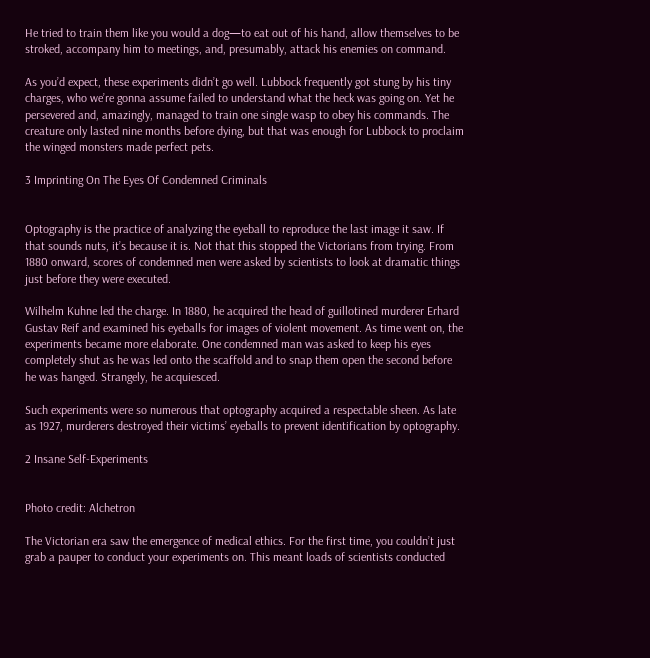He tried to train them like you would a dog—to eat out of his hand, allow themselves to be stroked, accompany him to meetings, and, presumably, attack his enemies on command.

As you’d expect, these experiments didn’t go well. Lubbock frequently got stung by his tiny charges, who we’re gonna assume failed to understand what the heck was going on. Yet he persevered and, amazingly, managed to train one single wasp to obey his commands. The creature only lasted nine months before dying, but that was enough for Lubbock to proclaim the winged monsters made perfect pets.

3 Imprinting On The Eyes Of Condemned Criminals


Optography is the practice of analyzing the eyeball to reproduce the last image it saw. If that sounds nuts, it’s because it is. Not that this stopped the Victorians from trying. From 1880 onward, scores of condemned men were asked by scientists to look at dramatic things just before they were executed.

Wilhelm Kuhne led the charge. In 1880, he acquired the head of guillotined murderer Erhard Gustav Reif and examined his eyeballs for images of violent movement. As time went on, the experiments became more elaborate. One condemned man was asked to keep his eyes completely shut as he was led onto the scaffold and to snap them open the second before he was hanged. Strangely, he acquiesced.

Such experiments were so numerous that optography acquired a respectable sheen. As late as 1927, murderers destroyed their victims’ eyeballs to prevent identification by optography.

2 Insane Self-Experiments


Photo credit: Alchetron

The Victorian era saw the emergence of medical ethics. For the first time, you couldn’t just grab a pauper to conduct your experiments on. This meant loads of scientists conducted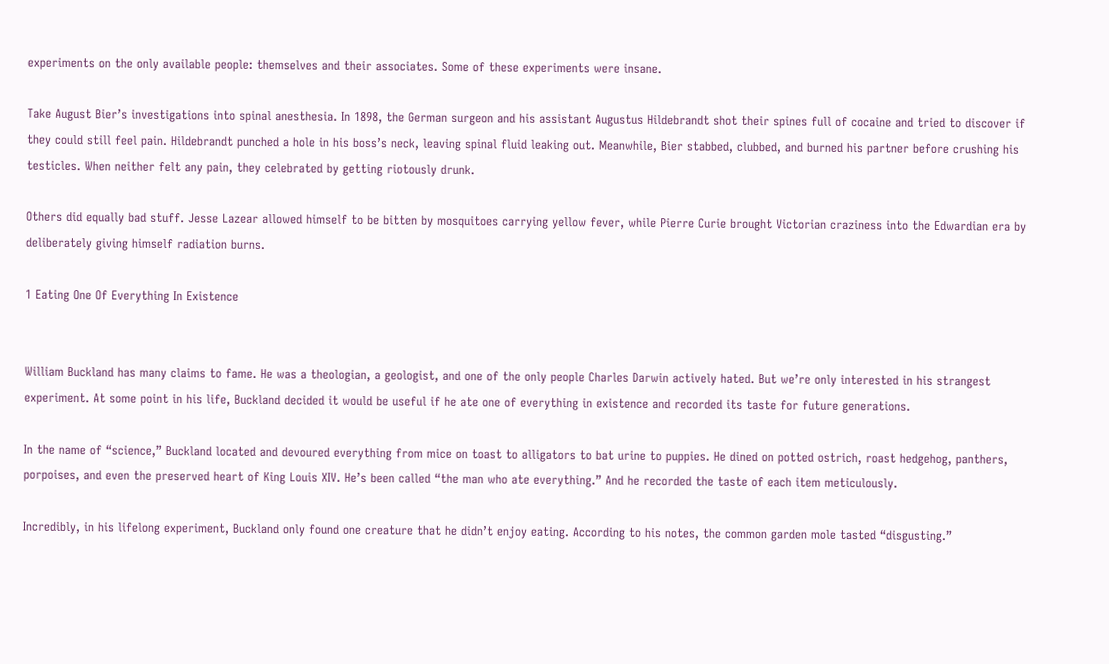experiments on the only available people: themselves and their associates. Some of these experiments were insane.

Take August Bier’s investigations into spinal anesthesia. In 1898, the German surgeon and his assistant Augustus Hildebrandt shot their spines full of cocaine and tried to discover if they could still feel pain. Hildebrandt punched a hole in his boss’s neck, leaving spinal fluid leaking out. Meanwhile, Bier stabbed, clubbed, and burned his partner before crushing his testicles. When neither felt any pain, they celebrated by getting riotously drunk.

Others did equally bad stuff. Jesse Lazear allowed himself to be bitten by mosquitoes carrying yellow fever, while Pierre Curie brought Victorian craziness into the Edwardian era by deliberately giving himself radiation burns.

1 Eating One Of Everything In Existence


William Buckland has many claims to fame. He was a theologian, a geologist, and one of the only people Charles Darwin actively hated. But we’re only interested in his strangest experiment. At some point in his life, Buckland decided it would be useful if he ate one of everything in existence and recorded its taste for future generations.

In the name of “science,” Buckland located and devoured everything from mice on toast to alligators to bat urine to puppies. He dined on potted ostrich, roast hedgehog, panthers, porpoises, and even the preserved heart of King Louis XIV. He’s been called “the man who ate everything.” And he recorded the taste of each item meticulously.

Incredibly, in his lifelong experiment, Buckland only found one creature that he didn’t enjoy eating. According to his notes, the common garden mole tasted “disgusting.”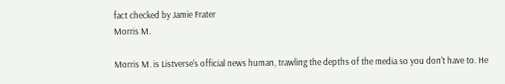fact checked by Jamie Frater
Morris M.

Morris M. is Listverse's official news human, trawling the depths of the media so you don't have to. He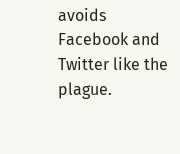avoids Facebook and Twitter like the plague.